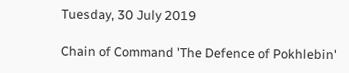Tuesday, 30 July 2019

Chain of Command 'The Defence of Pokhlebin'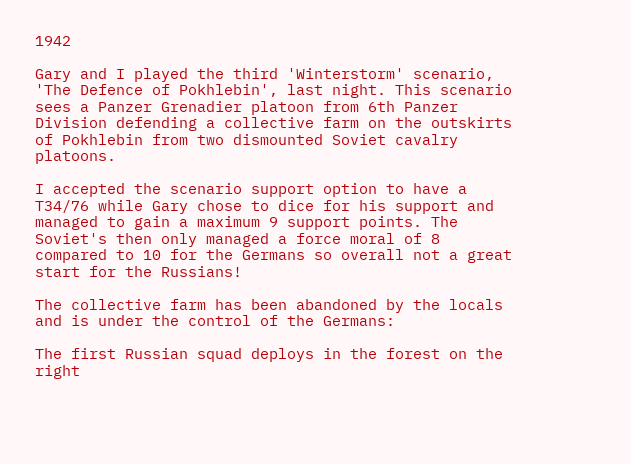1942

Gary and I played the third 'Winterstorm' scenario, 'The Defence of Pokhlebin', last night. This scenario sees a Panzer Grenadier platoon from 6th Panzer Division defending a collective farm on the outskirts of Pokhlebin from two dismounted Soviet cavalry platoons.

I accepted the scenario support option to have a T34/76 while Gary chose to dice for his support and managed to gain a maximum 9 support points. The Soviet's then only managed a force moral of 8 compared to 10 for the Germans so overall not a great start for the Russians!

The collective farm has been abandoned by the locals and is under the control of the Germans:

The first Russian squad deploys in the forest on the right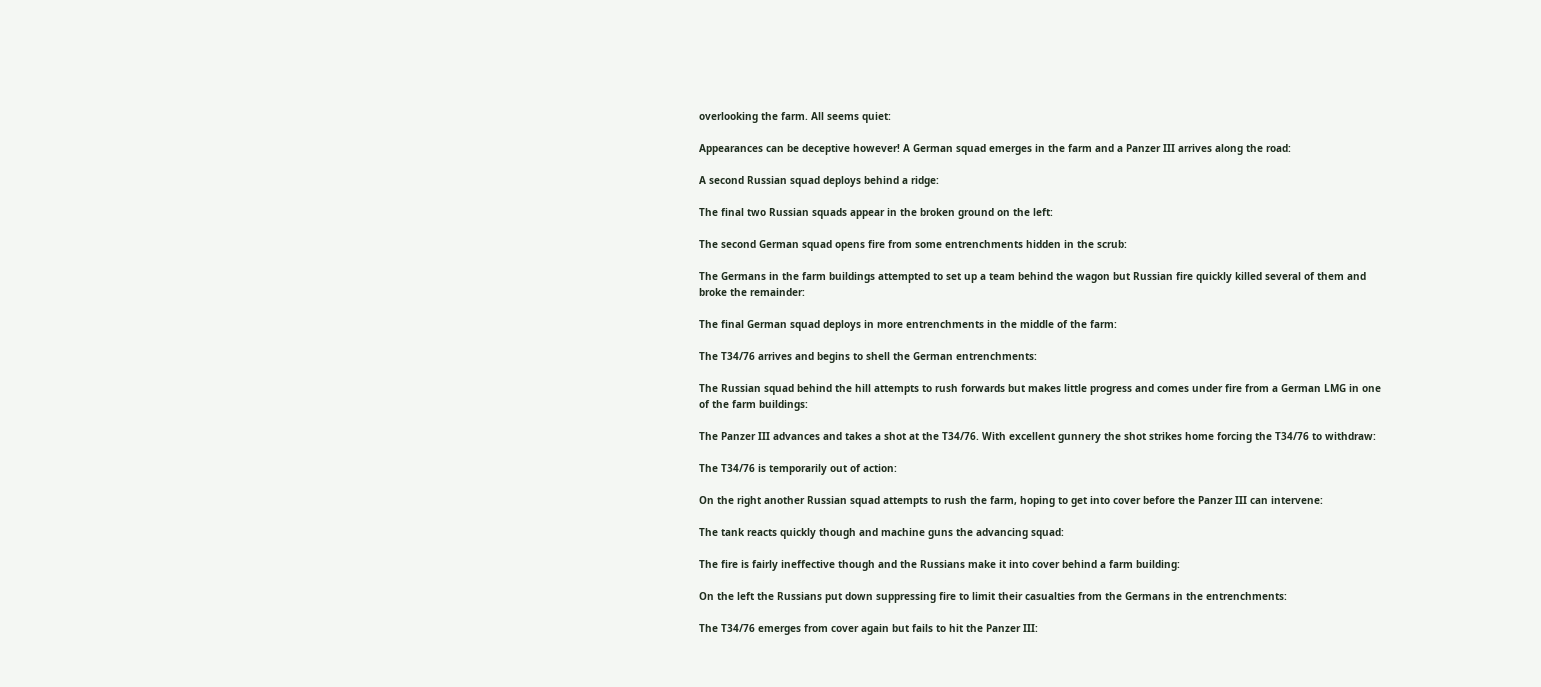overlooking the farm. All seems quiet:

Appearances can be deceptive however! A German squad emerges in the farm and a Panzer III arrives along the road:

A second Russian squad deploys behind a ridge:

The final two Russian squads appear in the broken ground on the left:

The second German squad opens fire from some entrenchments hidden in the scrub:

The Germans in the farm buildings attempted to set up a team behind the wagon but Russian fire quickly killed several of them and broke the remainder:

The final German squad deploys in more entrenchments in the middle of the farm:

The T34/76 arrives and begins to shell the German entrenchments:

The Russian squad behind the hill attempts to rush forwards but makes little progress and comes under fire from a German LMG in one of the farm buildings:

The Panzer III advances and takes a shot at the T34/76. With excellent gunnery the shot strikes home forcing the T34/76 to withdraw:

The T34/76 is temporarily out of action:

On the right another Russian squad attempts to rush the farm, hoping to get into cover before the Panzer III can intervene:

The tank reacts quickly though and machine guns the advancing squad:

The fire is fairly ineffective though and the Russians make it into cover behind a farm building:

On the left the Russians put down suppressing fire to limit their casualties from the Germans in the entrenchments:

The T34/76 emerges from cover again but fails to hit the Panzer III: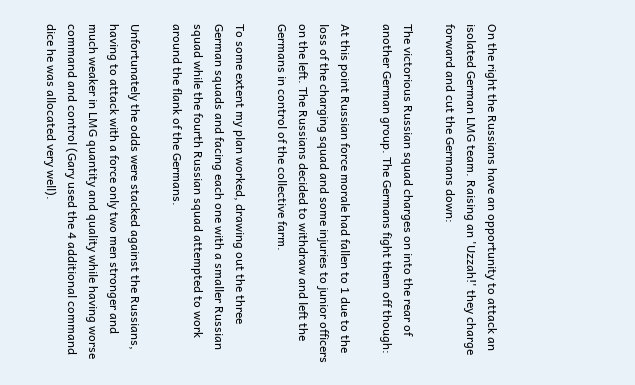On the right the Russians have an opportunity to attack an isolated German LMG team. Raising an 'Uzzah!' they charge forward and cut the Germans down:

The victorious Russian squad charges on into the rear of another German group. The Germans fight them off though:

At this point Russian force morale had fallen to 1 due to the loss of the charging squad and some injuries to junior officers on the left. The Russians decided to withdraw and left the Germans in control of the collective farm.

To some extent my plan worked, drawing out the three German squads and facing each one with a smaller Russian squad while the fourth Russian squad attempted to work around the flank of the Germans.

Unfortunately the odds were stacked against the Russians, having to attack with a force only two men stronger and much weaker in LMG quantity and quality while having worse command and control (Gary used the 4 additional command dice he was allocated very well).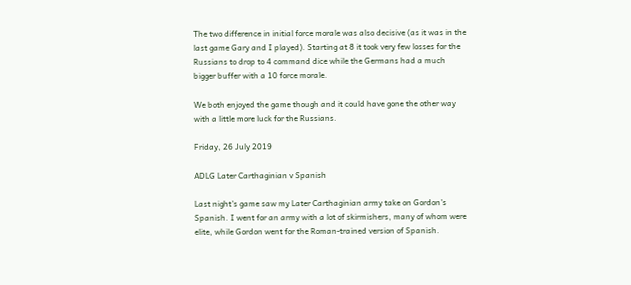The two difference in initial force morale was also decisive (as it was in the last game Gary and I played). Starting at 8 it took very few losses for the Russians to drop to 4 command dice while the Germans had a much bigger buffer with a 10 force morale.

We both enjoyed the game though and it could have gone the other way with a little more luck for the Russians.

Friday, 26 July 2019

ADLG Later Carthaginian v Spanish

Last night's game saw my Later Carthaginian army take on Gordon's Spanish. I went for an army with a lot of skirmishers, many of whom were elite, while Gordon went for the Roman-trained version of Spanish.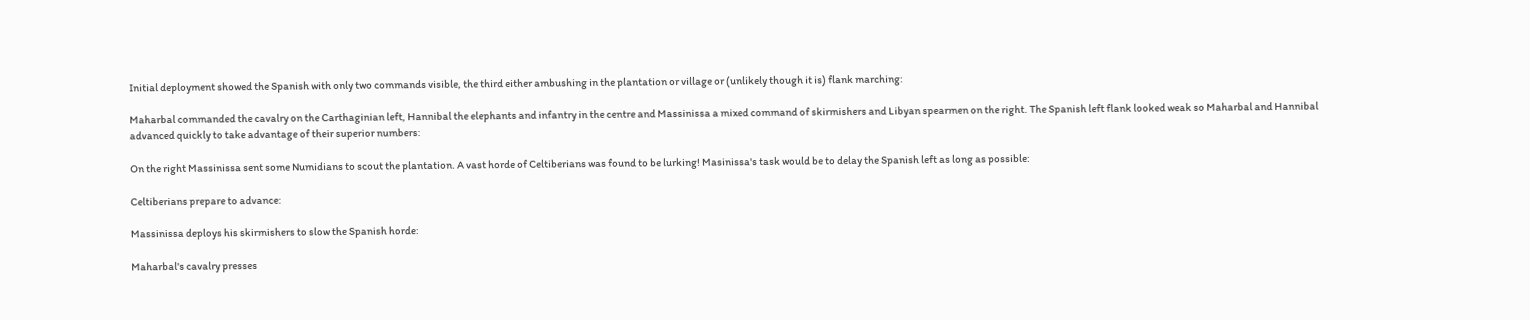Initial deployment showed the Spanish with only two commands visible, the third either ambushing in the plantation or village or (unlikely though it is) flank marching:

Maharbal commanded the cavalry on the Carthaginian left, Hannibal the elephants and infantry in the centre and Massinissa a mixed command of skirmishers and Libyan spearmen on the right. The Spanish left flank looked weak so Maharbal and Hannibal advanced quickly to take advantage of their superior numbers:

On the right Massinissa sent some Numidians to scout the plantation. A vast horde of Celtiberians was found to be lurking! Masinissa's task would be to delay the Spanish left as long as possible:

Celtiberians prepare to advance:

Massinissa deploys his skirmishers to slow the Spanish horde:

Maharbal's cavalry presses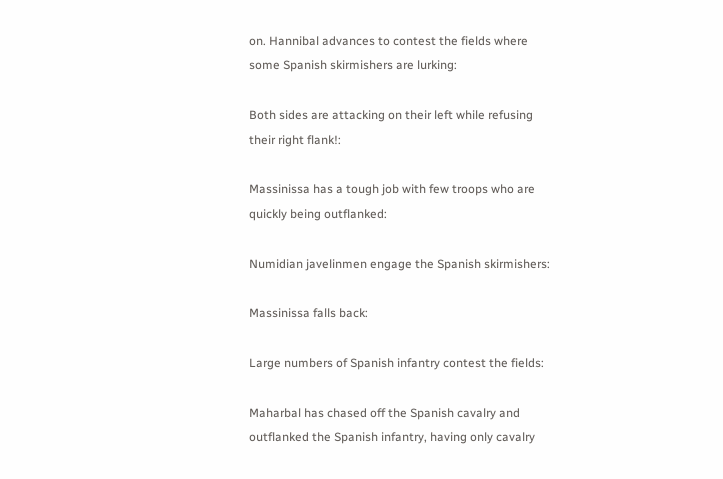on. Hannibal advances to contest the fields where some Spanish skirmishers are lurking:

Both sides are attacking on their left while refusing their right flank!:

Massinissa has a tough job with few troops who are quickly being outflanked:

Numidian javelinmen engage the Spanish skirmishers:

Massinissa falls back:

Large numbers of Spanish infantry contest the fields:

Maharbal has chased off the Spanish cavalry and outflanked the Spanish infantry, having only cavalry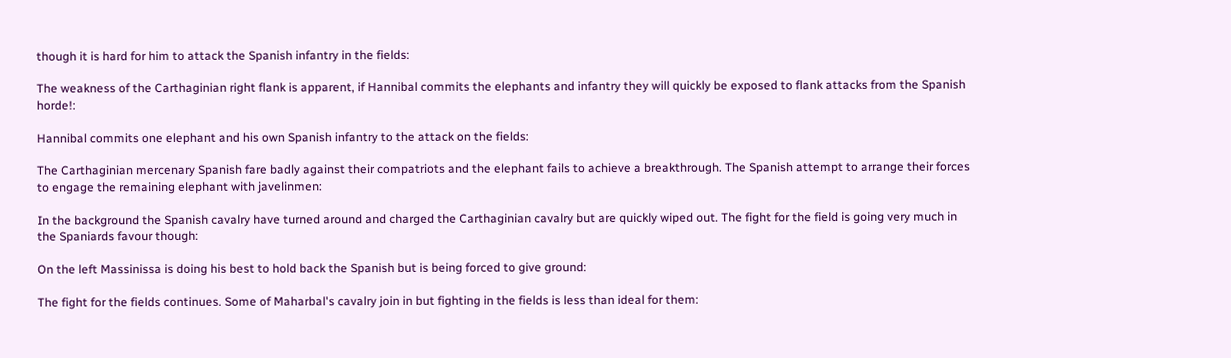though it is hard for him to attack the Spanish infantry in the fields:

The weakness of the Carthaginian right flank is apparent, if Hannibal commits the elephants and infantry they will quickly be exposed to flank attacks from the Spanish horde!:

Hannibal commits one elephant and his own Spanish infantry to the attack on the fields:

The Carthaginian mercenary Spanish fare badly against their compatriots and the elephant fails to achieve a breakthrough. The Spanish attempt to arrange their forces to engage the remaining elephant with javelinmen:

In the background the Spanish cavalry have turned around and charged the Carthaginian cavalry but are quickly wiped out. The fight for the field is going very much in the Spaniards favour though:

On the left Massinissa is doing his best to hold back the Spanish but is being forced to give ground:

The fight for the fields continues. Some of Maharbal's cavalry join in but fighting in the fields is less than ideal for them: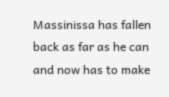Massinissa has fallen back as far as he can and now has to make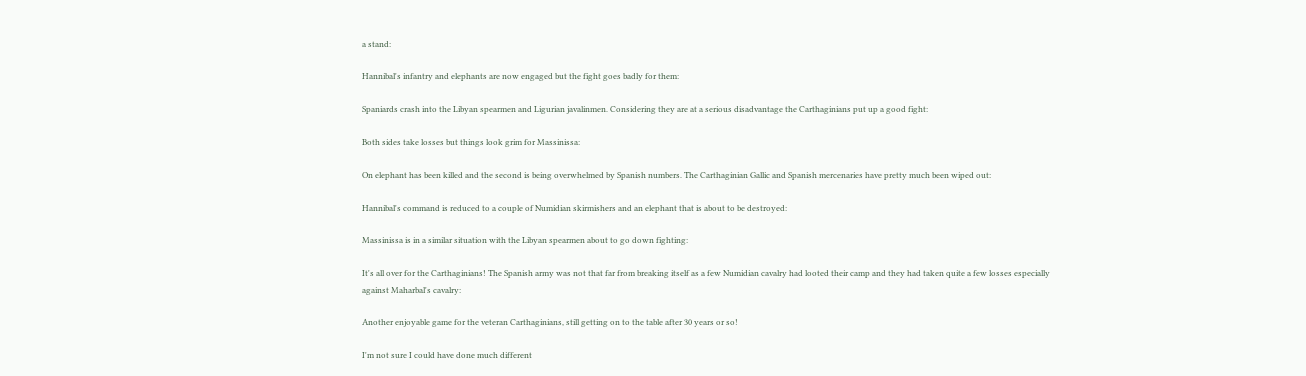a stand:

Hannibal's infantry and elephants are now engaged but the fight goes badly for them:

Spaniards crash into the Libyan spearmen and Ligurian javalinmen. Considering they are at a serious disadvantage the Carthaginians put up a good fight:

Both sides take losses but things look grim for Massinissa:

On elephant has been killed and the second is being overwhelmed by Spanish numbers. The Carthaginian Gallic and Spanish mercenaries have pretty much been wiped out:

Hannibal's command is reduced to a couple of Numidian skirmishers and an elephant that is about to be destroyed:

Massinissa is in a similar situation with the Libyan spearmen about to go down fighting:

It's all over for the Carthaginians! The Spanish army was not that far from breaking itself as a few Numidian cavalry had looted their camp and they had taken quite a few losses especially against Maharbal's cavalry:

Another enjoyable game for the veteran Carthaginians, still getting on to the table after 30 years or so!

I'm not sure I could have done much different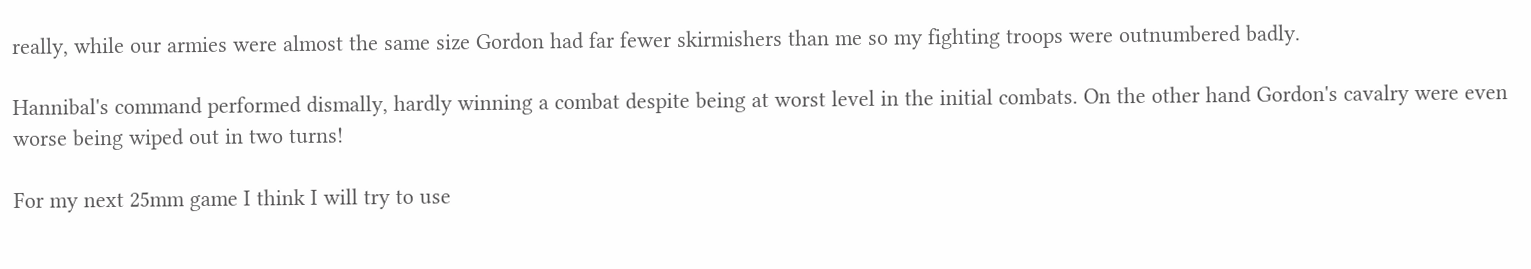really, while our armies were almost the same size Gordon had far fewer skirmishers than me so my fighting troops were outnumbered badly.

Hannibal's command performed dismally, hardly winning a combat despite being at worst level in the initial combats. On the other hand Gordon's cavalry were even worse being wiped out in two turns!

For my next 25mm game I think I will try to use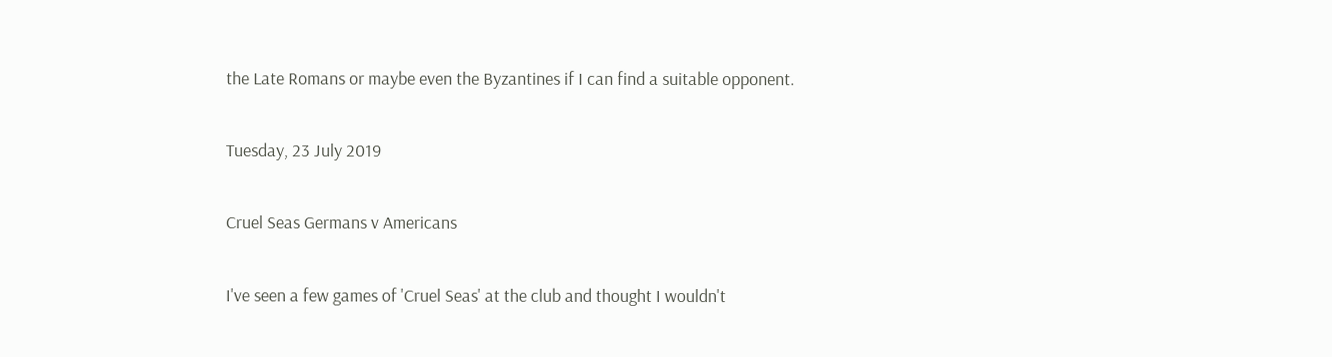the Late Romans or maybe even the Byzantines if I can find a suitable opponent.

Tuesday, 23 July 2019

Cruel Seas Germans v Americans

I've seen a few games of 'Cruel Seas' at the club and thought I wouldn't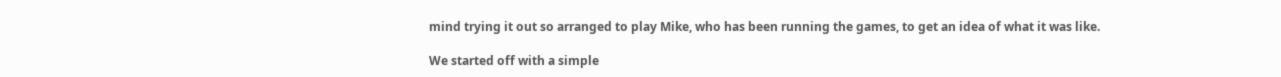mind trying it out so arranged to play Mike, who has been running the games, to get an idea of what it was like.

We started off with a simple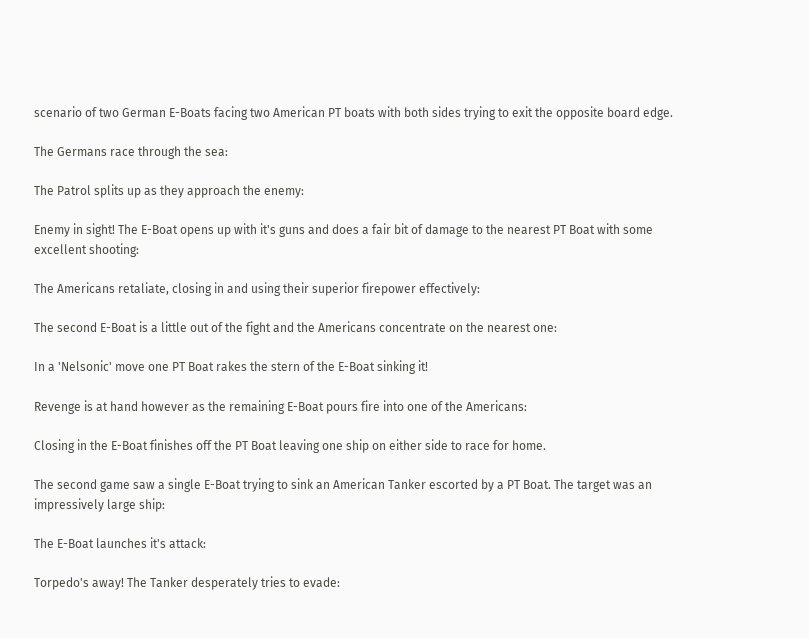scenario of two German E-Boats facing two American PT boats with both sides trying to exit the opposite board edge.

The Germans race through the sea:

The Patrol splits up as they approach the enemy:

Enemy in sight! The E-Boat opens up with it's guns and does a fair bit of damage to the nearest PT Boat with some excellent shooting:

The Americans retaliate, closing in and using their superior firepower effectively:

The second E-Boat is a little out of the fight and the Americans concentrate on the nearest one:

In a 'Nelsonic' move one PT Boat rakes the stern of the E-Boat sinking it!

Revenge is at hand however as the remaining E-Boat pours fire into one of the Americans:

Closing in the E-Boat finishes off the PT Boat leaving one ship on either side to race for home.

The second game saw a single E-Boat trying to sink an American Tanker escorted by a PT Boat. The target was an impressively large ship:

The E-Boat launches it's attack:

Torpedo's away! The Tanker desperately tries to evade: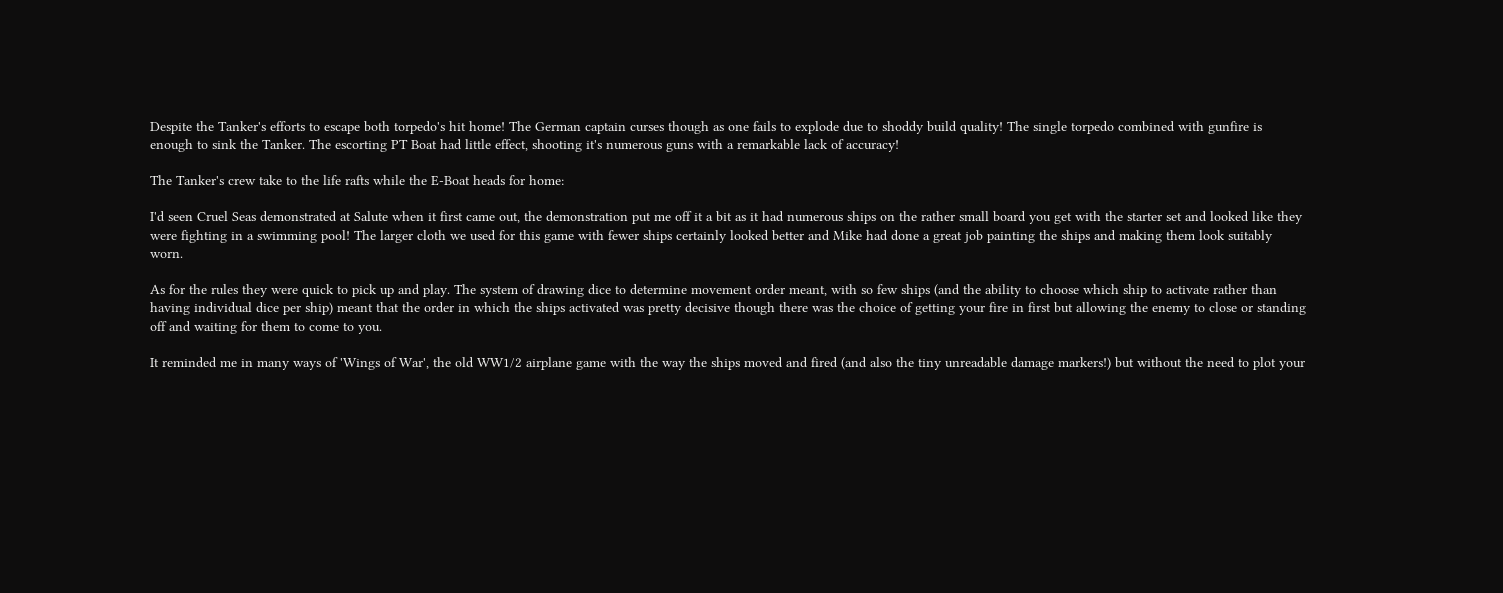Despite the Tanker's efforts to escape both torpedo's hit home! The German captain curses though as one fails to explode due to shoddy build quality! The single torpedo combined with gunfire is enough to sink the Tanker. The escorting PT Boat had little effect, shooting it's numerous guns with a remarkable lack of accuracy!

The Tanker's crew take to the life rafts while the E-Boat heads for home:

I'd seen Cruel Seas demonstrated at Salute when it first came out, the demonstration put me off it a bit as it had numerous ships on the rather small board you get with the starter set and looked like they were fighting in a swimming pool! The larger cloth we used for this game with fewer ships certainly looked better and Mike had done a great job painting the ships and making them look suitably worn.

As for the rules they were quick to pick up and play. The system of drawing dice to determine movement order meant, with so few ships (and the ability to choose which ship to activate rather than having individual dice per ship) meant that the order in which the ships activated was pretty decisive though there was the choice of getting your fire in first but allowing the enemy to close or standing off and waiting for them to come to you.

It reminded me in many ways of 'Wings of War', the old WW1/2 airplane game with the way the ships moved and fired (and also the tiny unreadable damage markers!) but without the need to plot your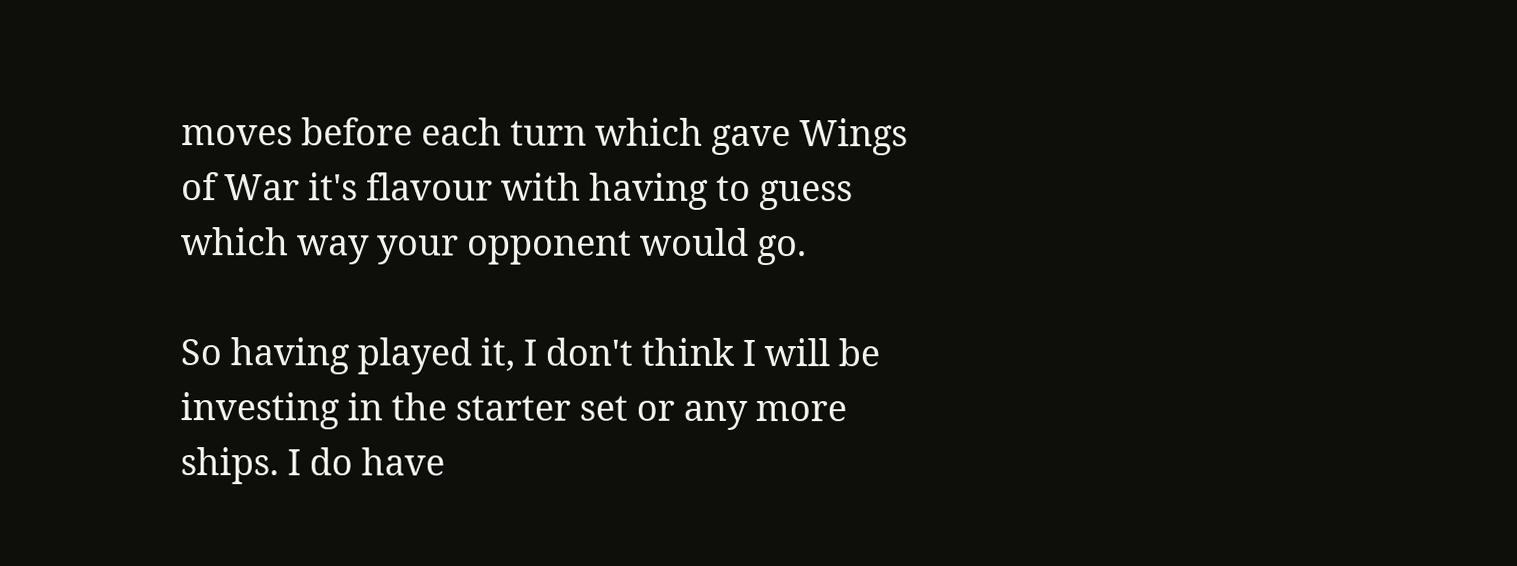moves before each turn which gave Wings of War it's flavour with having to guess which way your opponent would go.

So having played it, I don't think I will be investing in the starter set or any more ships. I do have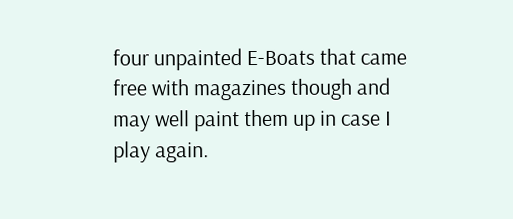four unpainted E-Boats that came free with magazines though and may well paint them up in case I play again.